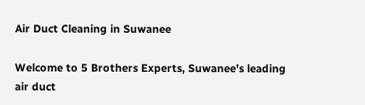Air Duct Cleaning in Suwanee

Welcome to 5 Brothers Experts, Suwanee’s leading air duct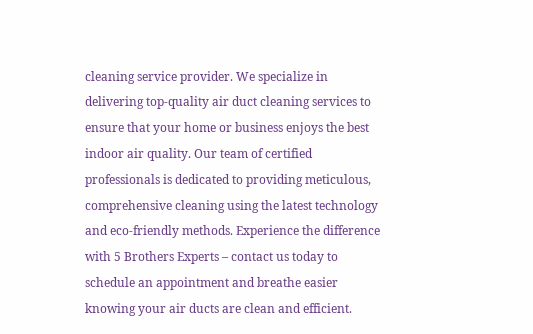cleaning service provider. We specialize in delivering top-quality air duct cleaning services to ensure that your home or business enjoys the best indoor air quality. Our team of certified professionals is dedicated to providing meticulous, comprehensive cleaning using the latest technology and eco-friendly methods. Experience the difference with 5 Brothers Experts – contact us today to schedule an appointment and breathe easier knowing your air ducts are clean and efficient.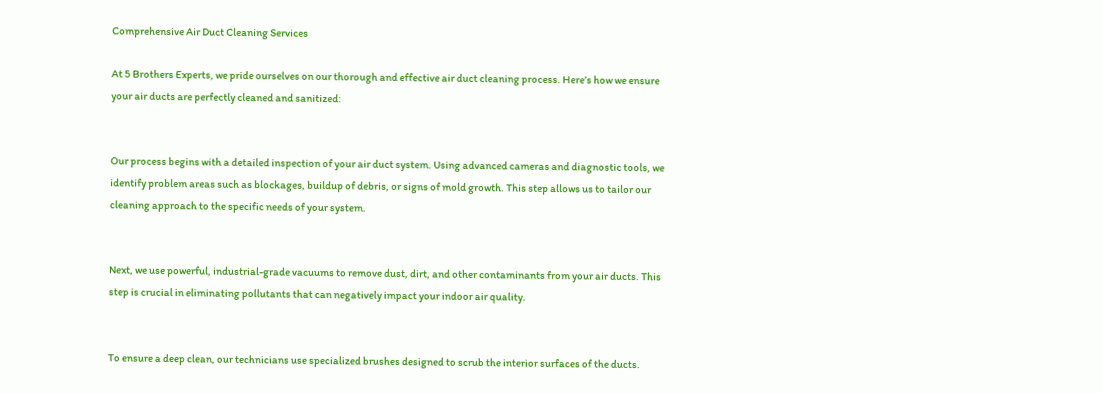Comprehensive Air Duct Cleaning Services

At 5 Brothers Experts, we pride ourselves on our thorough and effective air duct cleaning process. Here’s how we ensure your air ducts are perfectly cleaned and sanitized:


Our process begins with a detailed inspection of your air duct system. Using advanced cameras and diagnostic tools, we identify problem areas such as blockages, buildup of debris, or signs of mold growth. This step allows us to tailor our cleaning approach to the specific needs of your system.


Next, we use powerful, industrial-grade vacuums to remove dust, dirt, and other contaminants from your air ducts. This step is crucial in eliminating pollutants that can negatively impact your indoor air quality.


To ensure a deep clean, our technicians use specialized brushes designed to scrub the interior surfaces of the ducts.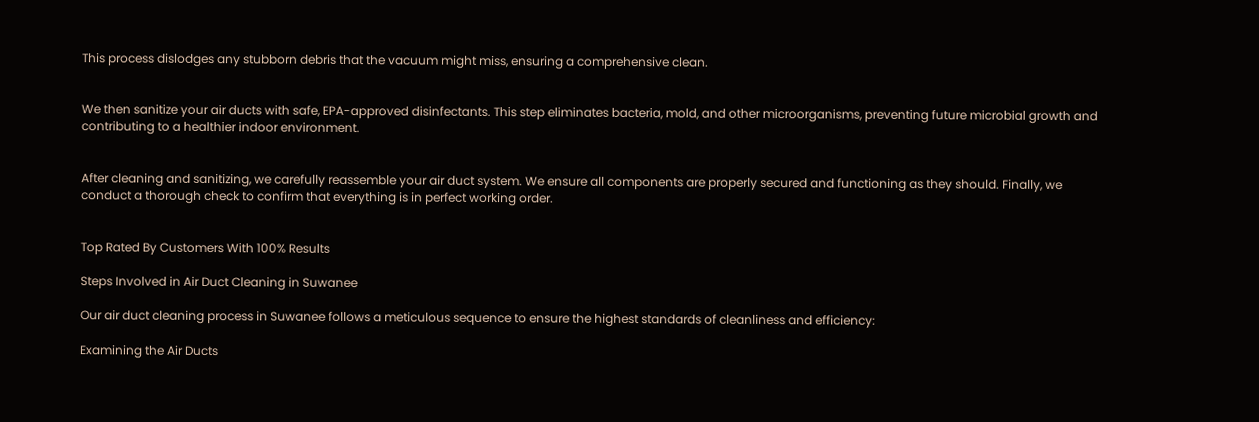This process dislodges any stubborn debris that the vacuum might miss, ensuring a comprehensive clean.


We then sanitize your air ducts with safe, EPA-approved disinfectants. This step eliminates bacteria, mold, and other microorganisms, preventing future microbial growth and contributing to a healthier indoor environment.


After cleaning and sanitizing, we carefully reassemble your air duct system. We ensure all components are properly secured and functioning as they should. Finally, we conduct a thorough check to confirm that everything is in perfect working order.


Top Rated By Customers With 100% Results

Steps Involved in Air Duct Cleaning in Suwanee

Our air duct cleaning process in Suwanee follows a meticulous sequence to ensure the highest standards of cleanliness and efficiency:

Examining the Air Ducts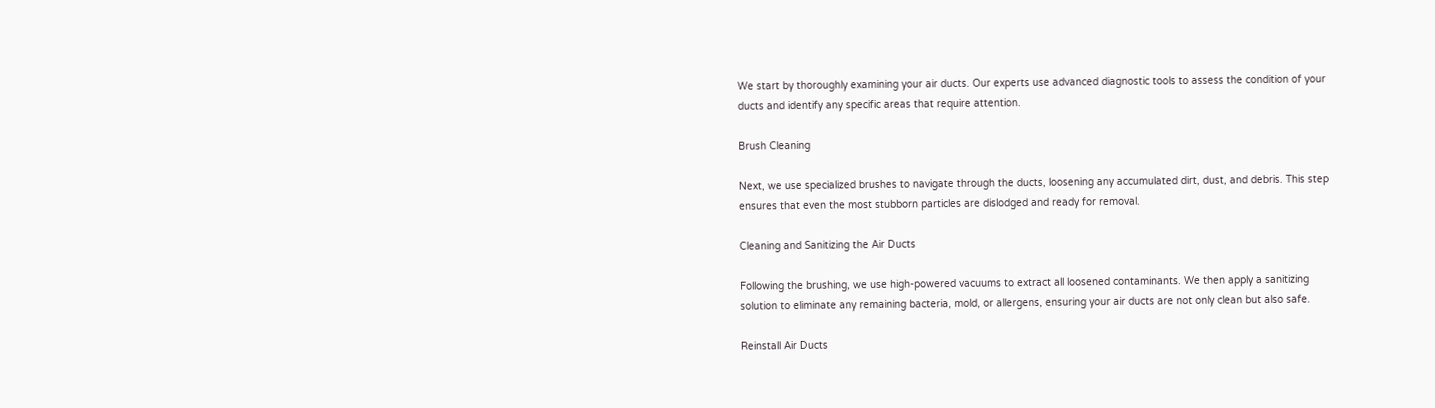We start by thoroughly examining your air ducts. Our experts use advanced diagnostic tools to assess the condition of your ducts and identify any specific areas that require attention.

Brush Cleaning

Next, we use specialized brushes to navigate through the ducts, loosening any accumulated dirt, dust, and debris. This step ensures that even the most stubborn particles are dislodged and ready for removal.

Cleaning and Sanitizing the Air Ducts

Following the brushing, we use high-powered vacuums to extract all loosened contaminants. We then apply a sanitizing solution to eliminate any remaining bacteria, mold, or allergens, ensuring your air ducts are not only clean but also safe.

Reinstall Air Ducts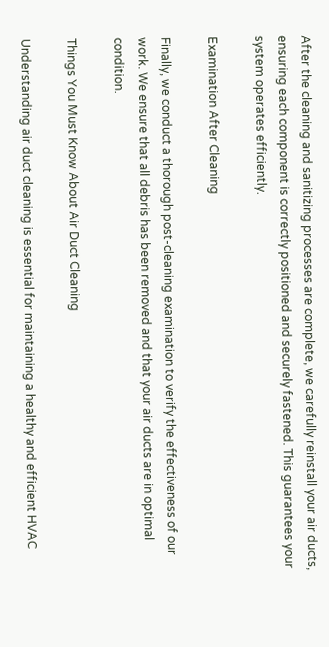After the cleaning and sanitizing processes are complete, we carefully reinstall your air ducts, ensuring each component is correctly positioned and securely fastened. This guarantees your system operates efficiently.

Examination After Cleaning

Finally, we conduct a thorough post-cleaning examination to verify the effectiveness of our work. We ensure that all debris has been removed and that your air ducts are in optimal condition.

Things You Must Know About Air Duct Cleaning

Understanding air duct cleaning is essential for maintaining a healthy and efficient HVAC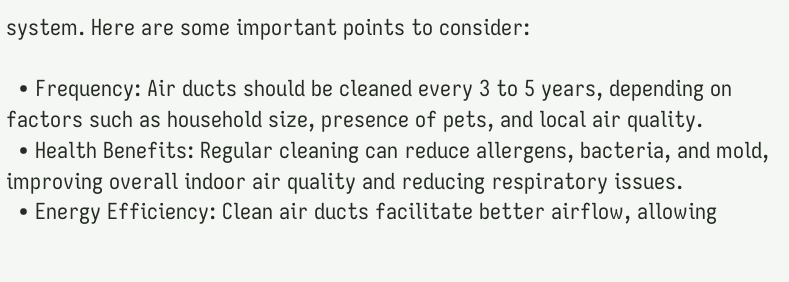system. Here are some important points to consider:

  • Frequency: Air ducts should be cleaned every 3 to 5 years, depending on factors such as household size, presence of pets, and local air quality.
  • Health Benefits: Regular cleaning can reduce allergens, bacteria, and mold, improving overall indoor air quality and reducing respiratory issues.
  • Energy Efficiency: Clean air ducts facilitate better airflow, allowing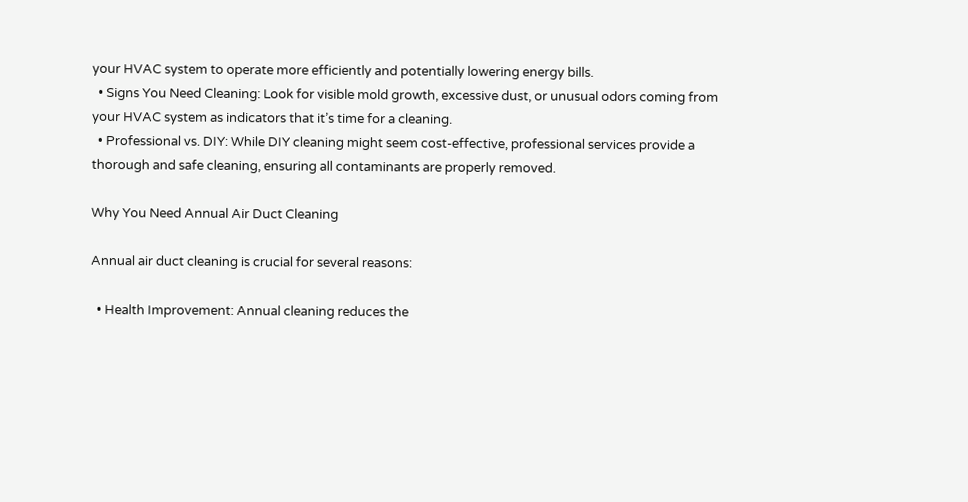your HVAC system to operate more efficiently and potentially lowering energy bills.
  • Signs You Need Cleaning: Look for visible mold growth, excessive dust, or unusual odors coming from your HVAC system as indicators that it’s time for a cleaning.
  • Professional vs. DIY: While DIY cleaning might seem cost-effective, professional services provide a thorough and safe cleaning, ensuring all contaminants are properly removed.

Why You Need Annual Air Duct Cleaning

Annual air duct cleaning is crucial for several reasons:

  • Health Improvement: Annual cleaning reduces the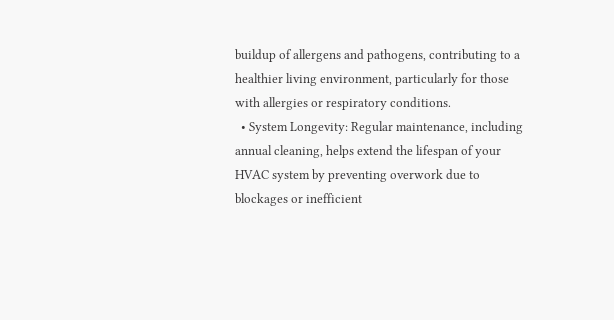buildup of allergens and pathogens, contributing to a healthier living environment, particularly for those with allergies or respiratory conditions.
  • System Longevity: Regular maintenance, including annual cleaning, helps extend the lifespan of your HVAC system by preventing overwork due to blockages or inefficient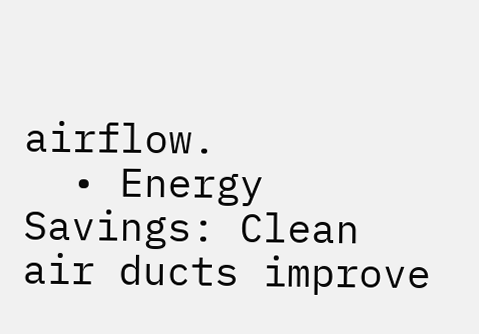airflow.
  • Energy Savings: Clean air ducts improve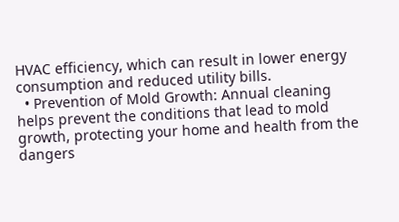HVAC efficiency, which can result in lower energy consumption and reduced utility bills.
  • Prevention of Mold Growth: Annual cleaning helps prevent the conditions that lead to mold growth, protecting your home and health from the dangers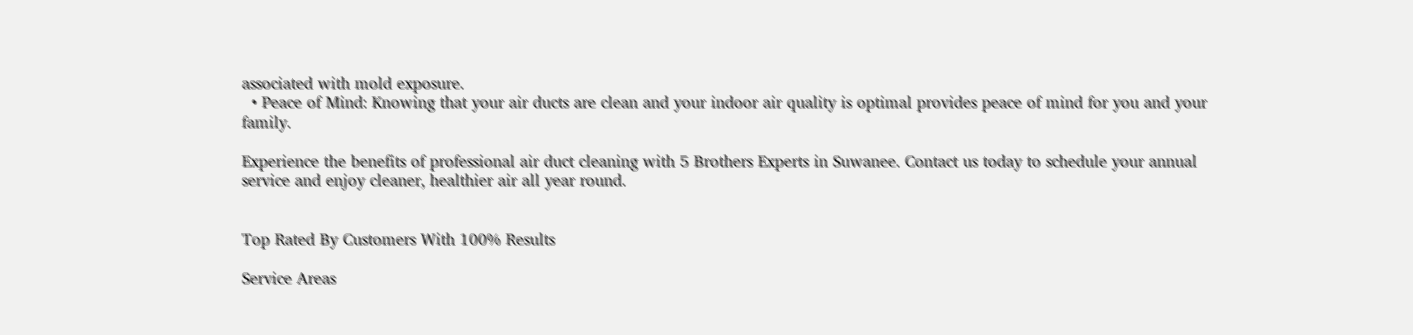associated with mold exposure.
  • Peace of Mind: Knowing that your air ducts are clean and your indoor air quality is optimal provides peace of mind for you and your family.

Experience the benefits of professional air duct cleaning with 5 Brothers Experts in Suwanee. Contact us today to schedule your annual service and enjoy cleaner, healthier air all year round.


Top Rated By Customers With 100% Results

Service Areas